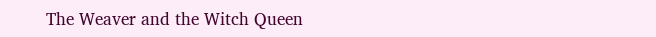The Weaver and the Witch Queen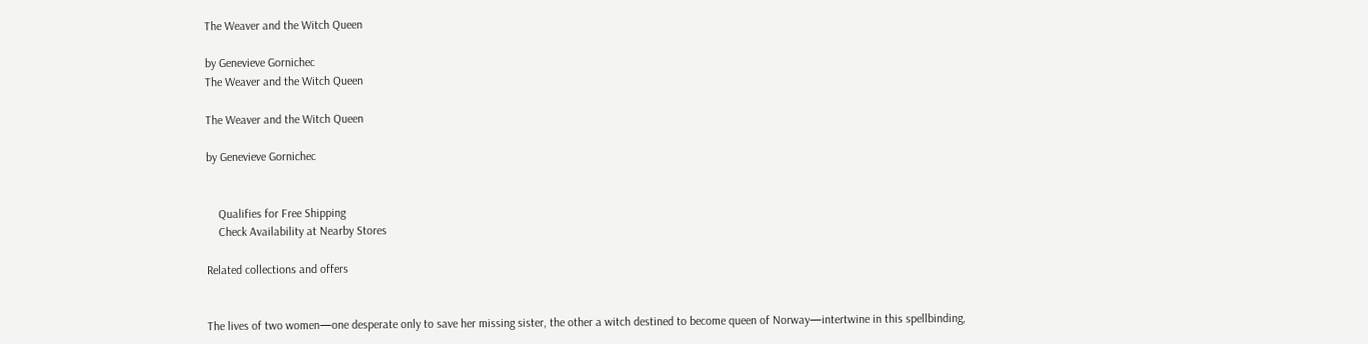The Weaver and the Witch Queen

by Genevieve Gornichec
The Weaver and the Witch Queen

The Weaver and the Witch Queen

by Genevieve Gornichec


    Qualifies for Free Shipping
    Check Availability at Nearby Stores

Related collections and offers


The lives of two women—one desperate only to save her missing sister, the other a witch destined to become queen of Norway—intertwine in this spellbinding,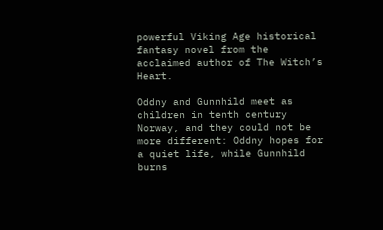powerful Viking Age historical fantasy novel from the acclaimed author of The Witch’s Heart.

Oddny and Gunnhild meet as children in tenth century Norway, and they could not be more different: Oddny hopes for a quiet life, while Gunnhild burns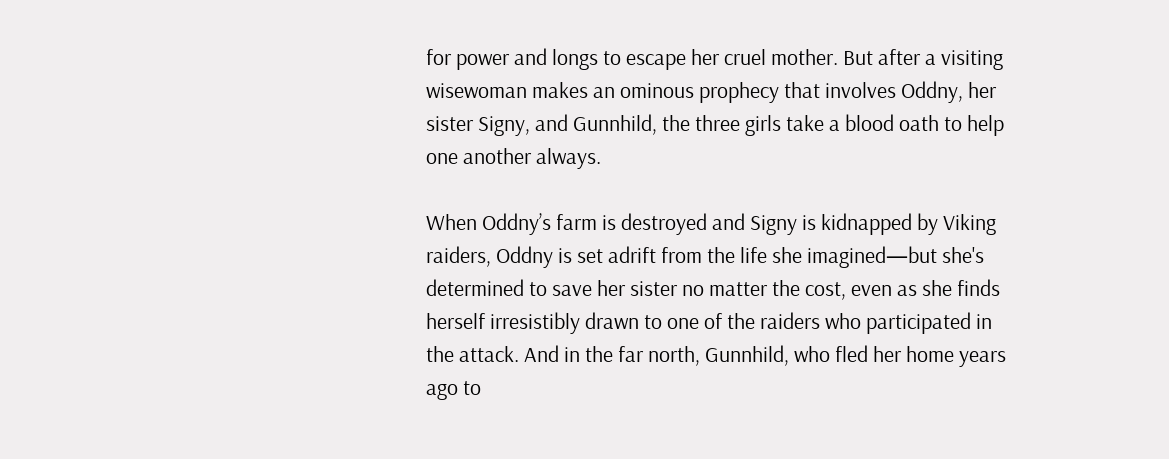for power and longs to escape her cruel mother. But after a visiting wisewoman makes an ominous prophecy that involves Oddny, her sister Signy, and Gunnhild, the three girls take a blood oath to help one another always.

When Oddny’s farm is destroyed and Signy is kidnapped by Viking raiders, Oddny is set adrift from the life she imagined—but she's determined to save her sister no matter the cost, even as she finds herself irresistibly drawn to one of the raiders who participated in the attack. And in the far north, Gunnhild, who fled her home years ago to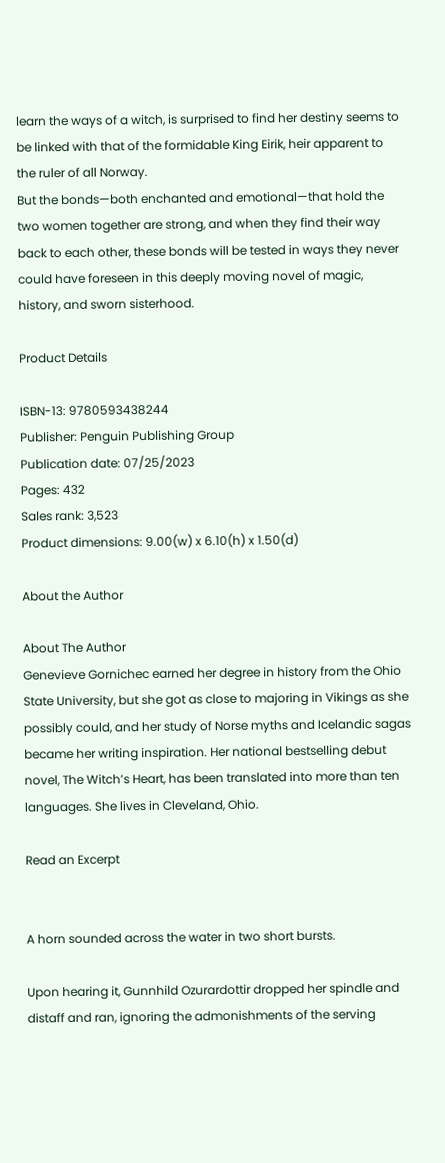learn the ways of a witch, is surprised to find her destiny seems to be linked with that of the formidable King Eirik, heir apparent to the ruler of all Norway.
But the bonds—both enchanted and emotional—that hold the two women together are strong, and when they find their way back to each other, these bonds will be tested in ways they never could have foreseen in this deeply moving novel of magic, history, and sworn sisterhood.

Product Details

ISBN-13: 9780593438244
Publisher: Penguin Publishing Group
Publication date: 07/25/2023
Pages: 432
Sales rank: 3,523
Product dimensions: 9.00(w) x 6.10(h) x 1.50(d)

About the Author

About The Author
Genevieve Gornichec earned her degree in history from the Ohio State University, but she got as close to majoring in Vikings as she possibly could, and her study of Norse myths and Icelandic sagas became her writing inspiration. Her national bestselling debut novel, The Witch’s Heart, has been translated into more than ten languages. She lives in Cleveland, Ohio.

Read an Excerpt


A horn sounded across the water in two short bursts.

Upon hearing it, Gunnhild Ozurardottir dropped her spindle and distaff and ran, ignoring the admonishments of the serving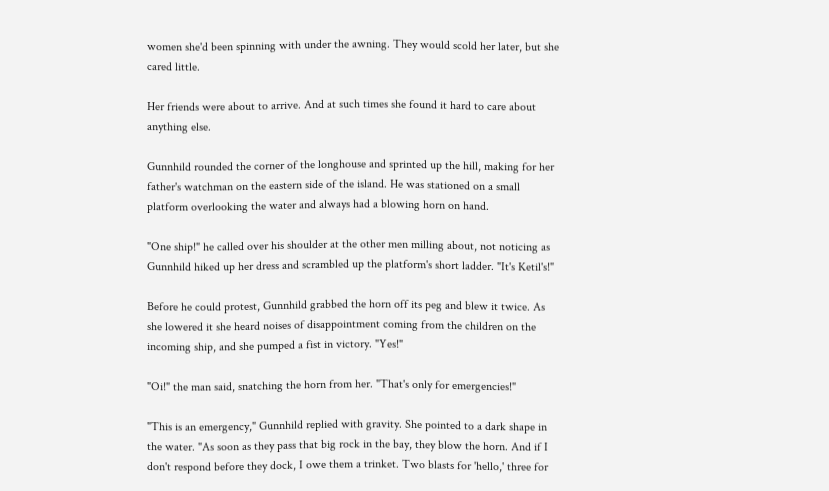women she'd been spinning with under the awning. They would scold her later, but she cared little.

Her friends were about to arrive. And at such times she found it hard to care about anything else.

Gunnhild rounded the corner of the longhouse and sprinted up the hill, making for her father's watchman on the eastern side of the island. He was stationed on a small platform overlooking the water and always had a blowing horn on hand.

"One ship!" he called over his shoulder at the other men milling about, not noticing as Gunnhild hiked up her dress and scrambled up the platform's short ladder. "It's Ketil's!"

Before he could protest, Gunnhild grabbed the horn off its peg and blew it twice. As she lowered it she heard noises of disappointment coming from the children on the incoming ship, and she pumped a fist in victory. "Yes!"

"Oi!" the man said, snatching the horn from her. "That's only for emergencies!"

"This is an emergency," Gunnhild replied with gravity. She pointed to a dark shape in the water. "As soon as they pass that big rock in the bay, they blow the horn. And if I don't respond before they dock, I owe them a trinket. Two blasts for 'hello,' three for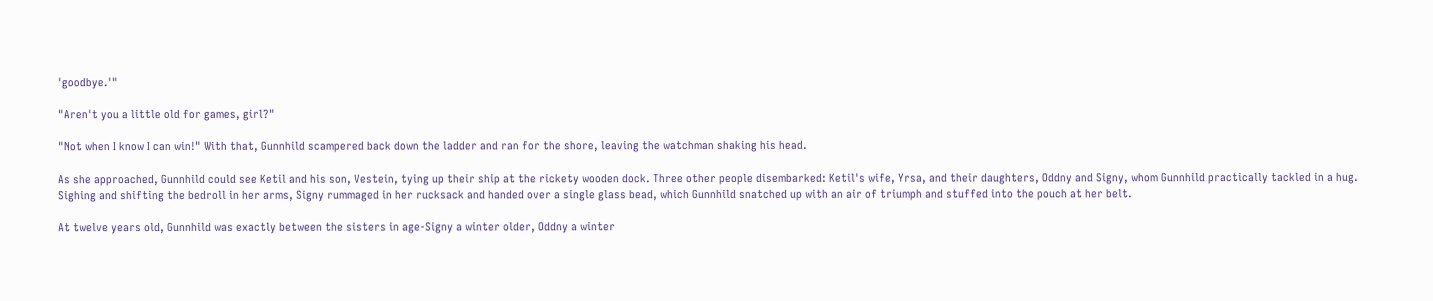'goodbye.'"

"Aren't you a little old for games, girl?"

"Not when I know I can win!" With that, Gunnhild scampered back down the ladder and ran for the shore, leaving the watchman shaking his head.

As she approached, Gunnhild could see Ketil and his son, Vestein, tying up their ship at the rickety wooden dock. Three other people disembarked: Ketil's wife, Yrsa, and their daughters, Oddny and Signy, whom Gunnhild practically tackled in a hug. Sighing and shifting the bedroll in her arms, Signy rummaged in her rucksack and handed over a single glass bead, which Gunnhild snatched up with an air of triumph and stuffed into the pouch at her belt.

At twelve years old, Gunnhild was exactly between the sisters in age-Signy a winter older, Oddny a winter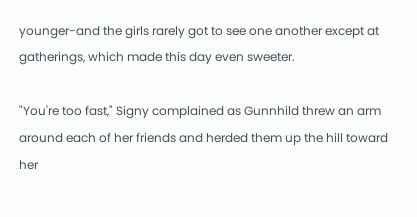younger-and the girls rarely got to see one another except at gatherings, which made this day even sweeter.

"You're too fast," Signy complained as Gunnhild threw an arm around each of her friends and herded them up the hill toward her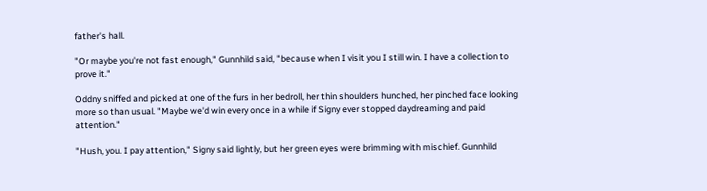father's hall.

"Or maybe you're not fast enough," Gunnhild said, "because when I visit you I still win. I have a collection to prove it."

Oddny sniffed and picked at one of the furs in her bedroll, her thin shoulders hunched, her pinched face looking more so than usual. "Maybe we'd win every once in a while if Signy ever stopped daydreaming and paid attention."

"Hush, you. I pay attention," Signy said lightly, but her green eyes were brimming with mischief. Gunnhild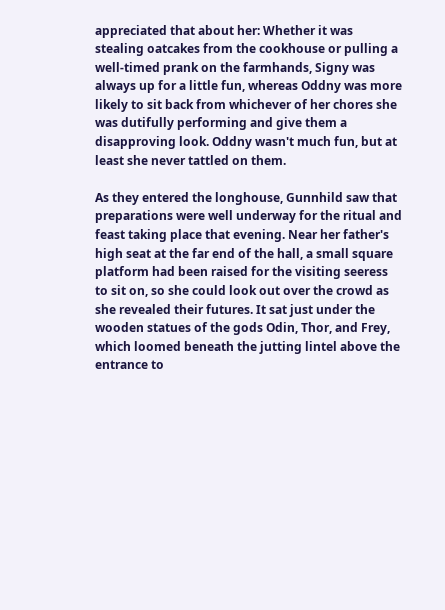appreciated that about her: Whether it was stealing oatcakes from the cookhouse or pulling a well-timed prank on the farmhands, Signy was always up for a little fun, whereas Oddny was more likely to sit back from whichever of her chores she was dutifully performing and give them a disapproving look. Oddny wasn't much fun, but at least she never tattled on them.

As they entered the longhouse, Gunnhild saw that preparations were well underway for the ritual and feast taking place that evening. Near her father's high seat at the far end of the hall, a small square platform had been raised for the visiting seeress to sit on, so she could look out over the crowd as she revealed their futures. It sat just under the wooden statues of the gods Odin, Thor, and Frey, which loomed beneath the jutting lintel above the entrance to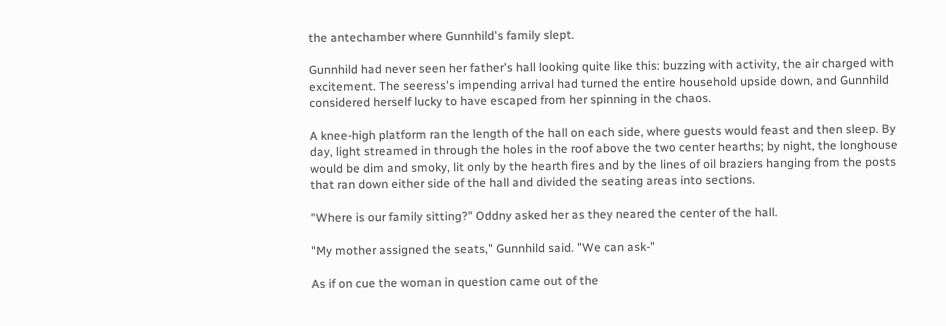the antechamber where Gunnhild's family slept.

Gunnhild had never seen her father's hall looking quite like this: buzzing with activity, the air charged with excitement. The seeress's impending arrival had turned the entire household upside down, and Gunnhild considered herself lucky to have escaped from her spinning in the chaos.

A knee-high platform ran the length of the hall on each side, where guests would feast and then sleep. By day, light streamed in through the holes in the roof above the two center hearths; by night, the longhouse would be dim and smoky, lit only by the hearth fires and by the lines of oil braziers hanging from the posts that ran down either side of the hall and divided the seating areas into sections.

"Where is our family sitting?" Oddny asked her as they neared the center of the hall.

"My mother assigned the seats," Gunnhild said. "We can ask-"

As if on cue the woman in question came out of the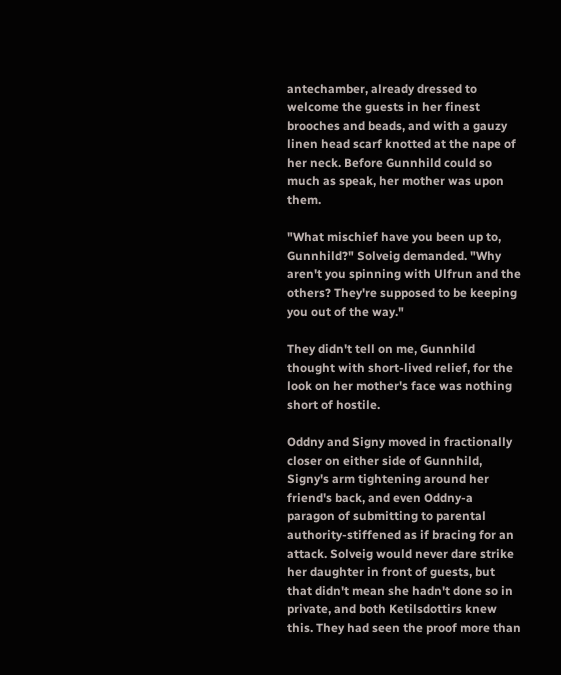antechamber, already dressed to welcome the guests in her finest brooches and beads, and with a gauzy linen head scarf knotted at the nape of her neck. Before Gunnhild could so much as speak, her mother was upon them.

"What mischief have you been up to, Gunnhild?" Solveig demanded. "Why aren't you spinning with Ulfrun and the others? They're supposed to be keeping you out of the way."

They didn't tell on me, Gunnhild thought with short-lived relief, for the look on her mother's face was nothing short of hostile.

Oddny and Signy moved in fractionally closer on either side of Gunnhild, Signy's arm tightening around her friend's back, and even Oddny-a paragon of submitting to parental authority-stiffened as if bracing for an attack. Solveig would never dare strike her daughter in front of guests, but that didn't mean she hadn't done so in private, and both Ketilsdottirs knew this. They had seen the proof more than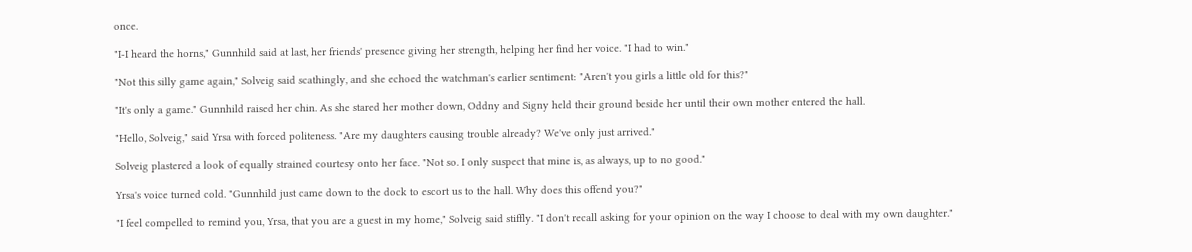once.

"I-I heard the horns," Gunnhild said at last, her friends' presence giving her strength, helping her find her voice. "I had to win."

"Not this silly game again," Solveig said scathingly, and she echoed the watchman's earlier sentiment: "Aren't you girls a little old for this?"

"It's only a game." Gunnhild raised her chin. As she stared her mother down, Oddny and Signy held their ground beside her until their own mother entered the hall.

"Hello, Solveig," said Yrsa with forced politeness. "Are my daughters causing trouble already? We've only just arrived."

Solveig plastered a look of equally strained courtesy onto her face. "Not so. I only suspect that mine is, as always, up to no good."

Yrsa's voice turned cold. "Gunnhild just came down to the dock to escort us to the hall. Why does this offend you?"

"I feel compelled to remind you, Yrsa, that you are a guest in my home," Solveig said stiffly. "I don't recall asking for your opinion on the way I choose to deal with my own daughter."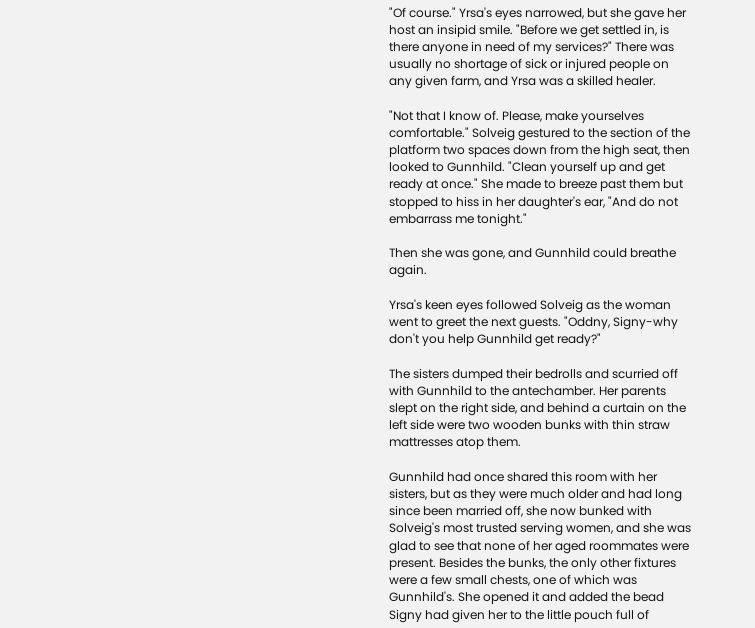"Of course." Yrsa's eyes narrowed, but she gave her host an insipid smile. "Before we get settled in, is there anyone in need of my services?" There was usually no shortage of sick or injured people on any given farm, and Yrsa was a skilled healer.

"Not that I know of. Please, make yourselves comfortable." Solveig gestured to the section of the platform two spaces down from the high seat, then looked to Gunnhild. "Clean yourself up and get ready at once." She made to breeze past them but stopped to hiss in her daughter's ear, "And do not embarrass me tonight."

Then she was gone, and Gunnhild could breathe again.

Yrsa's keen eyes followed Solveig as the woman went to greet the next guests. "Oddny, Signy-why don't you help Gunnhild get ready?"

The sisters dumped their bedrolls and scurried off with Gunnhild to the antechamber. Her parents slept on the right side, and behind a curtain on the left side were two wooden bunks with thin straw mattresses atop them.

Gunnhild had once shared this room with her sisters, but as they were much older and had long since been married off, she now bunked with Solveig's most trusted serving women, and she was glad to see that none of her aged roommates were present. Besides the bunks, the only other fixtures were a few small chests, one of which was Gunnhild's. She opened it and added the bead Signy had given her to the little pouch full of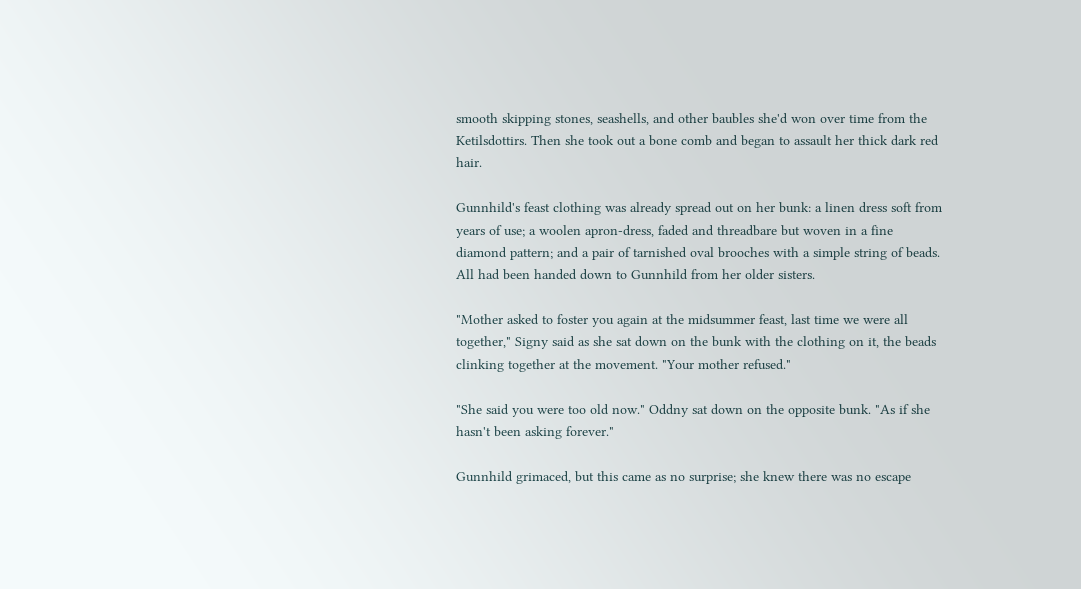smooth skipping stones, seashells, and other baubles she'd won over time from the Ketilsdottirs. Then she took out a bone comb and began to assault her thick dark red hair.

Gunnhild's feast clothing was already spread out on her bunk: a linen dress soft from years of use; a woolen apron-dress, faded and threadbare but woven in a fine diamond pattern; and a pair of tarnished oval brooches with a simple string of beads. All had been handed down to Gunnhild from her older sisters.

"Mother asked to foster you again at the midsummer feast, last time we were all together," Signy said as she sat down on the bunk with the clothing on it, the beads clinking together at the movement. "Your mother refused."

"She said you were too old now." Oddny sat down on the opposite bunk. "As if she hasn't been asking forever."

Gunnhild grimaced, but this came as no surprise; she knew there was no escape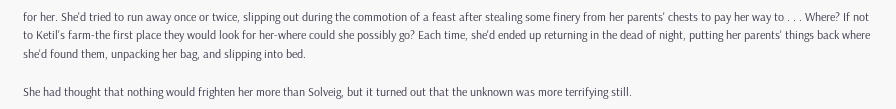for her. She'd tried to run away once or twice, slipping out during the commotion of a feast after stealing some finery from her parents' chests to pay her way to . . . Where? If not to Ketil's farm-the first place they would look for her-where could she possibly go? Each time, she'd ended up returning in the dead of night, putting her parents' things back where she'd found them, unpacking her bag, and slipping into bed.

She had thought that nothing would frighten her more than Solveig, but it turned out that the unknown was more terrifying still.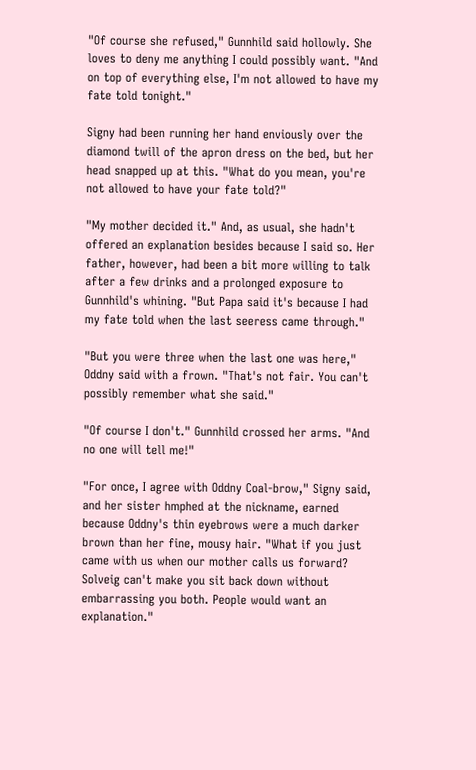"Of course she refused," Gunnhild said hollowly. She loves to deny me anything I could possibly want. "And on top of everything else, I'm not allowed to have my fate told tonight."

Signy had been running her hand enviously over the diamond twill of the apron dress on the bed, but her head snapped up at this. "What do you mean, you're not allowed to have your fate told?"

"My mother decided it." And, as usual, she hadn't offered an explanation besides because I said so. Her father, however, had been a bit more willing to talk after a few drinks and a prolonged exposure to Gunnhild's whining. "But Papa said it's because I had my fate told when the last seeress came through."

"But you were three when the last one was here," Oddny said with a frown. "That's not fair. You can't possibly remember what she said."

"Of course I don't." Gunnhild crossed her arms. "And no one will tell me!"

"For once, I agree with Oddny Coal-brow," Signy said, and her sister hmphed at the nickname, earned because Oddny's thin eyebrows were a much darker brown than her fine, mousy hair. "What if you just came with us when our mother calls us forward? Solveig can't make you sit back down without embarrassing you both. People would want an explanation."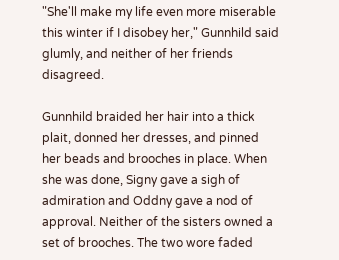"She'll make my life even more miserable this winter if I disobey her," Gunnhild said glumly, and neither of her friends disagreed.

Gunnhild braided her hair into a thick plait, donned her dresses, and pinned her beads and brooches in place. When she was done, Signy gave a sigh of admiration and Oddny gave a nod of approval. Neither of the sisters owned a set of brooches. The two wore faded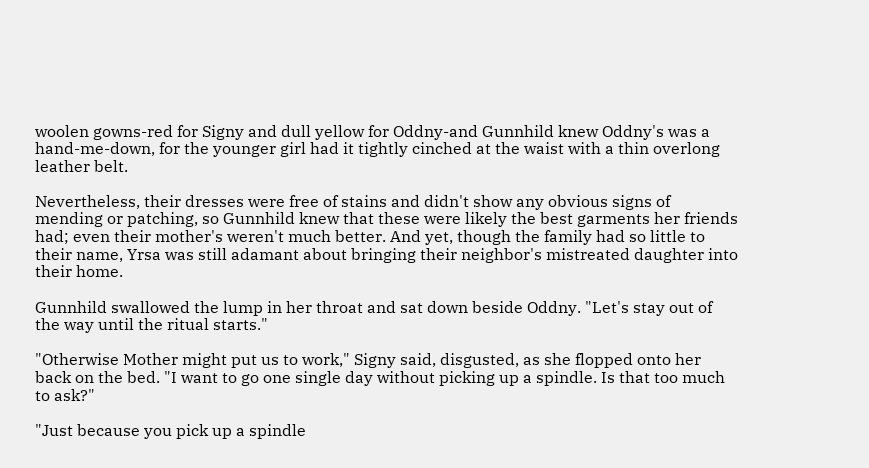woolen gowns-red for Signy and dull yellow for Oddny-and Gunnhild knew Oddny's was a hand-me-down, for the younger girl had it tightly cinched at the waist with a thin overlong leather belt.

Nevertheless, their dresses were free of stains and didn't show any obvious signs of mending or patching, so Gunnhild knew that these were likely the best garments her friends had; even their mother's weren't much better. And yet, though the family had so little to their name, Yrsa was still adamant about bringing their neighbor's mistreated daughter into their home.

Gunnhild swallowed the lump in her throat and sat down beside Oddny. "Let's stay out of the way until the ritual starts."

"Otherwise Mother might put us to work," Signy said, disgusted, as she flopped onto her back on the bed. "I want to go one single day without picking up a spindle. Is that too much to ask?"

"Just because you pick up a spindle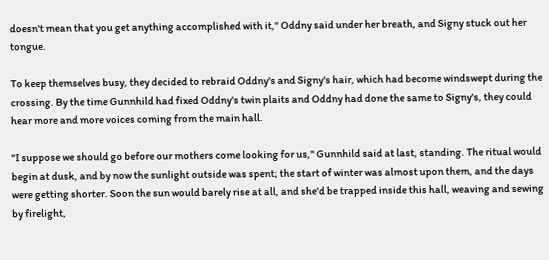doesn't mean that you get anything accomplished with it," Oddny said under her breath, and Signy stuck out her tongue.

To keep themselves busy, they decided to rebraid Oddny's and Signy's hair, which had become windswept during the crossing. By the time Gunnhild had fixed Oddny's twin plaits and Oddny had done the same to Signy's, they could hear more and more voices coming from the main hall.

"I suppose we should go before our mothers come looking for us," Gunnhild said at last, standing. The ritual would begin at dusk, and by now the sunlight outside was spent; the start of winter was almost upon them, and the days were getting shorter. Soon the sun would barely rise at all, and she'd be trapped inside this hall, weaving and sewing by firelight,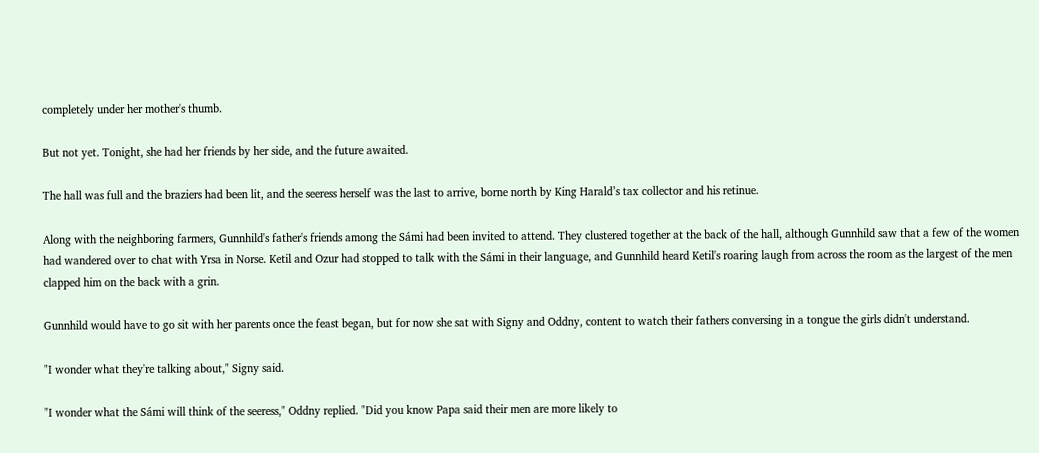completely under her mother's thumb.

But not yet. Tonight, she had her friends by her side, and the future awaited.

The hall was full and the braziers had been lit, and the seeress herself was the last to arrive, borne north by King Harald’s tax collector and his retinue.

Along with the neighboring farmers, Gunnhild's father's friends among the Sámi had been invited to attend. They clustered together at the back of the hall, although Gunnhild saw that a few of the women had wandered over to chat with Yrsa in Norse. Ketil and Ozur had stopped to talk with the Sámi in their language, and Gunnhild heard Ketil's roaring laugh from across the room as the largest of the men clapped him on the back with a grin.

Gunnhild would have to go sit with her parents once the feast began, but for now she sat with Signy and Oddny, content to watch their fathers conversing in a tongue the girls didn't understand.

"I wonder what they're talking about," Signy said.

"I wonder what the Sámi will think of the seeress," Oddny replied. "Did you know Papa said their men are more likely to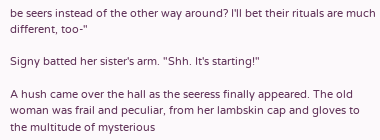be seers instead of the other way around? I'll bet their rituals are much different, too-"

Signy batted her sister's arm. "Shh. It's starting!"

A hush came over the hall as the seeress finally appeared. The old woman was frail and peculiar, from her lambskin cap and gloves to the multitude of mysterious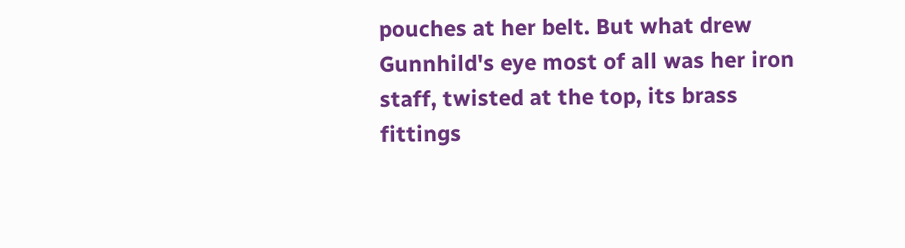pouches at her belt. But what drew Gunnhild's eye most of all was her iron staff, twisted at the top, its brass fittings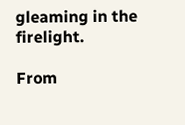gleaming in the firelight.

From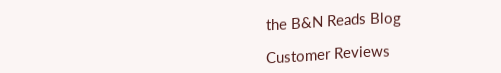the B&N Reads Blog

Customer Reviews